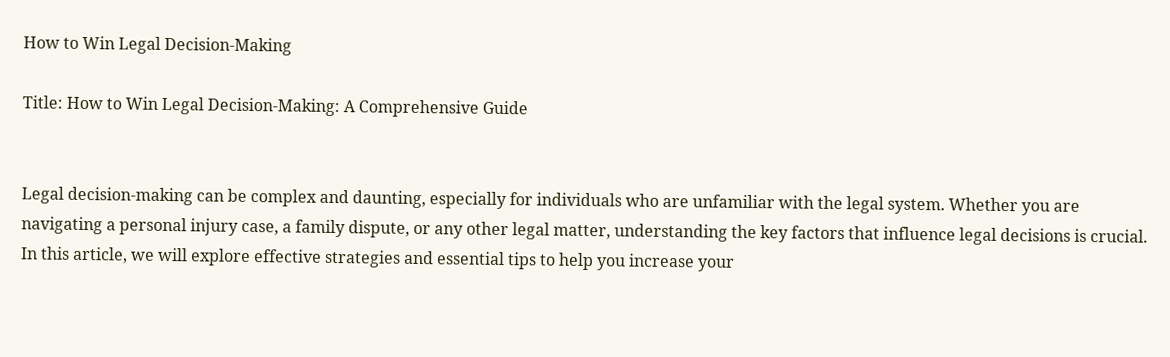How to Win Legal Decision-Making

Title: How to Win Legal Decision-Making: A Comprehensive Guide


Legal decision-making can be complex and daunting, especially for individuals who are unfamiliar with the legal system. Whether you are navigating a personal injury case, a family dispute, or any other legal matter, understanding the key factors that influence legal decisions is crucial. In this article, we will explore effective strategies and essential tips to help you increase your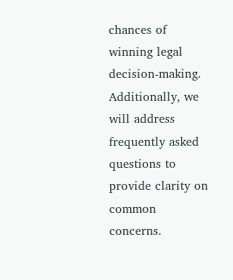chances of winning legal decision-making. Additionally, we will address frequently asked questions to provide clarity on common concerns.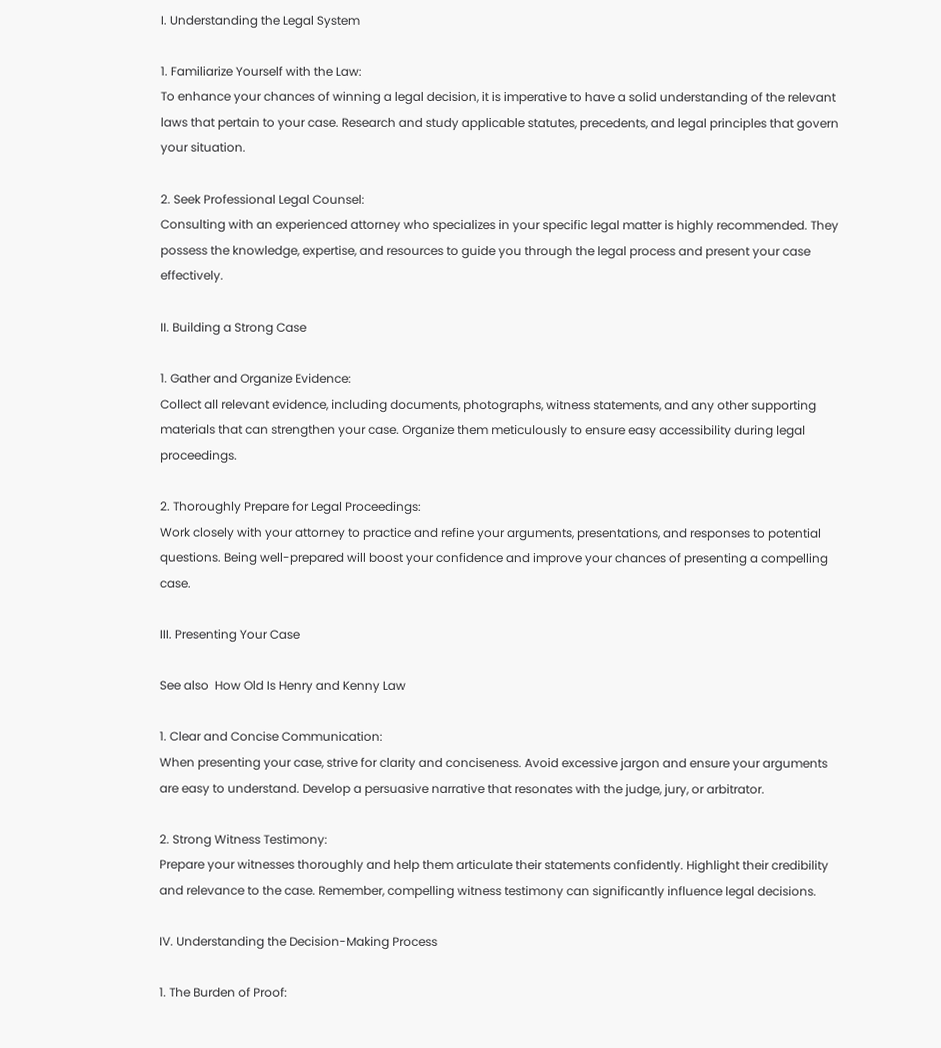I. Understanding the Legal System

1. Familiarize Yourself with the Law:
To enhance your chances of winning a legal decision, it is imperative to have a solid understanding of the relevant laws that pertain to your case. Research and study applicable statutes, precedents, and legal principles that govern your situation.

2. Seek Professional Legal Counsel:
Consulting with an experienced attorney who specializes in your specific legal matter is highly recommended. They possess the knowledge, expertise, and resources to guide you through the legal process and present your case effectively.

II. Building a Strong Case

1. Gather and Organize Evidence:
Collect all relevant evidence, including documents, photographs, witness statements, and any other supporting materials that can strengthen your case. Organize them meticulously to ensure easy accessibility during legal proceedings.

2. Thoroughly Prepare for Legal Proceedings:
Work closely with your attorney to practice and refine your arguments, presentations, and responses to potential questions. Being well-prepared will boost your confidence and improve your chances of presenting a compelling case.

III. Presenting Your Case

See also  How Old Is Henry and Kenny Law

1. Clear and Concise Communication:
When presenting your case, strive for clarity and conciseness. Avoid excessive jargon and ensure your arguments are easy to understand. Develop a persuasive narrative that resonates with the judge, jury, or arbitrator.

2. Strong Witness Testimony:
Prepare your witnesses thoroughly and help them articulate their statements confidently. Highlight their credibility and relevance to the case. Remember, compelling witness testimony can significantly influence legal decisions.

IV. Understanding the Decision-Making Process

1. The Burden of Proof: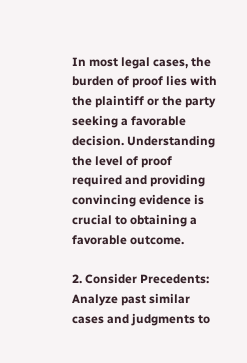In most legal cases, the burden of proof lies with the plaintiff or the party seeking a favorable decision. Understanding the level of proof required and providing convincing evidence is crucial to obtaining a favorable outcome.

2. Consider Precedents:
Analyze past similar cases and judgments to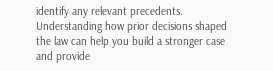identify any relevant precedents. Understanding how prior decisions shaped the law can help you build a stronger case and provide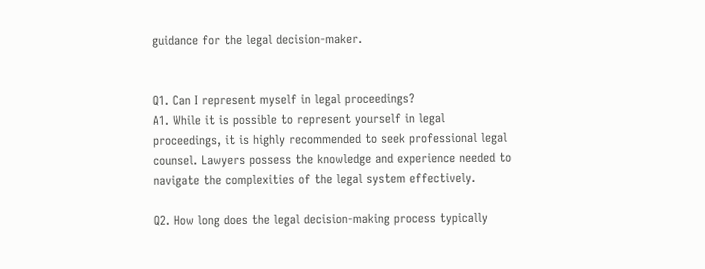guidance for the legal decision-maker.


Q1. Can I represent myself in legal proceedings?
A1. While it is possible to represent yourself in legal proceedings, it is highly recommended to seek professional legal counsel. Lawyers possess the knowledge and experience needed to navigate the complexities of the legal system effectively.

Q2. How long does the legal decision-making process typically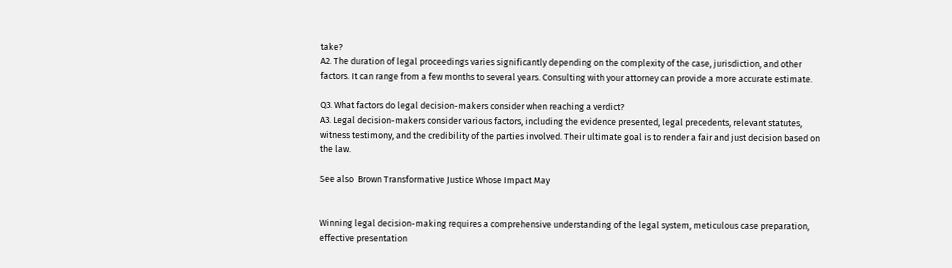take?
A2. The duration of legal proceedings varies significantly depending on the complexity of the case, jurisdiction, and other factors. It can range from a few months to several years. Consulting with your attorney can provide a more accurate estimate.

Q3. What factors do legal decision-makers consider when reaching a verdict?
A3. Legal decision-makers consider various factors, including the evidence presented, legal precedents, relevant statutes, witness testimony, and the credibility of the parties involved. Their ultimate goal is to render a fair and just decision based on the law.

See also  Brown Transformative Justice Whose Impact May


Winning legal decision-making requires a comprehensive understanding of the legal system, meticulous case preparation, effective presentation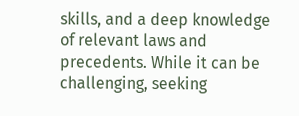skills, and a deep knowledge of relevant laws and precedents. While it can be challenging, seeking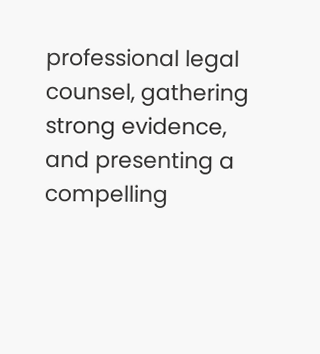professional legal counsel, gathering strong evidence, and presenting a compelling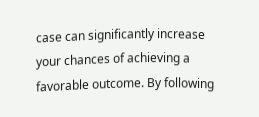case can significantly increase your chances of achieving a favorable outcome. By following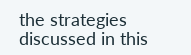the strategies discussed in this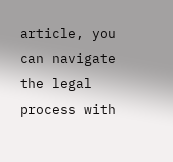article, you can navigate the legal process with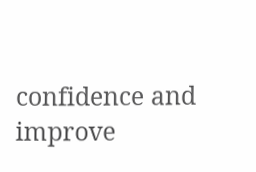confidence and improve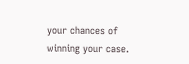your chances of winning your case.